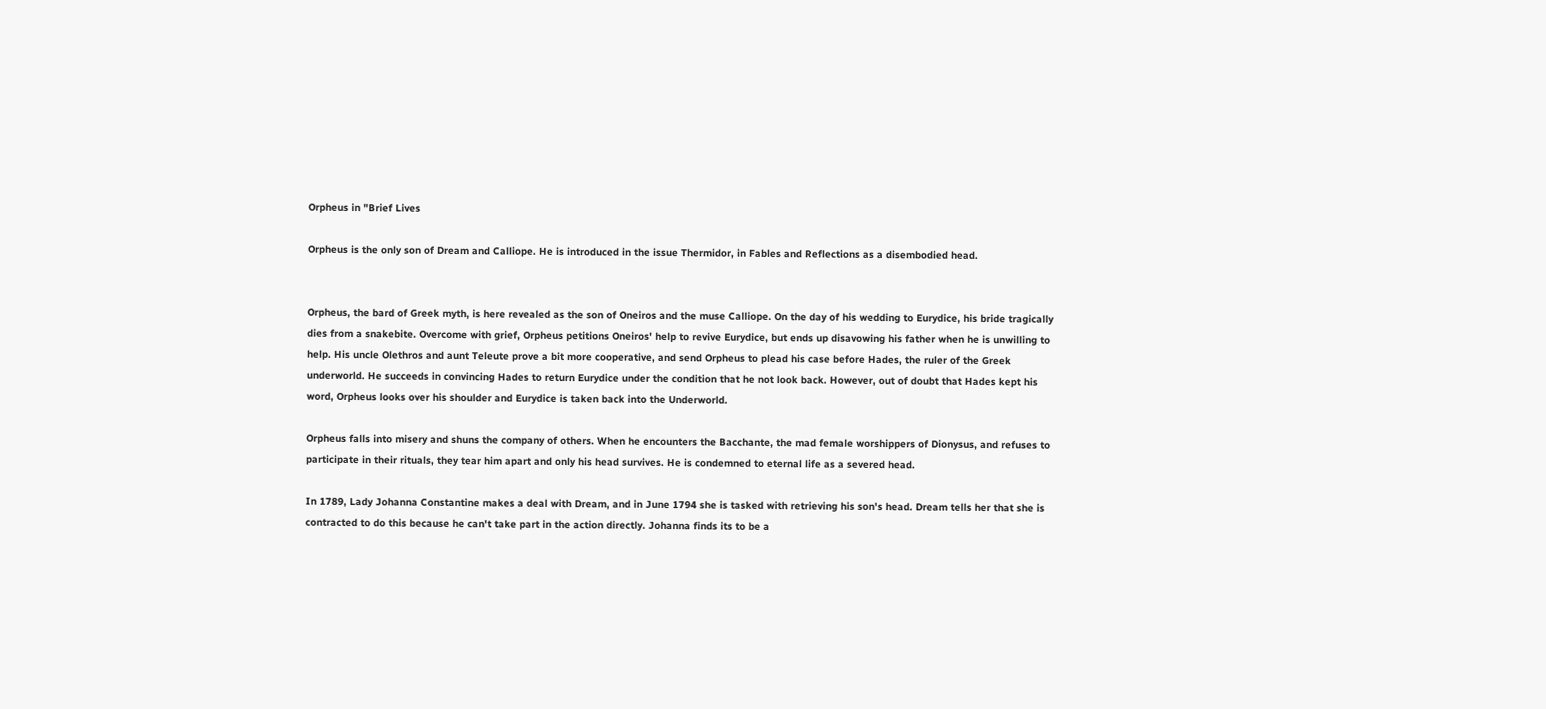Orpheus in "Brief Lives

Orpheus is the only son of Dream and Calliope. He is introduced in the issue Thermidor, in Fables and Reflections as a disembodied head.


Orpheus, the bard of Greek myth, is here revealed as the son of Oneiros and the muse Calliope. On the day of his wedding to Eurydice, his bride tragically dies from a snakebite. Overcome with grief, Orpheus petitions Oneiros' help to revive Eurydice, but ends up disavowing his father when he is unwilling to help. His uncle Olethros and aunt Teleute prove a bit more cooperative, and send Orpheus to plead his case before Hades, the ruler of the Greek underworld. He succeeds in convincing Hades to return Eurydice under the condition that he not look back. However, out of doubt that Hades kept his word, Orpheus looks over his shoulder and Eurydice is taken back into the Underworld.

Orpheus falls into misery and shuns the company of others. When he encounters the Bacchante, the mad female worshippers of Dionysus, and refuses to participate in their rituals, they tear him apart and only his head survives. He is condemned to eternal life as a severed head.

In 1789, Lady Johanna Constantine makes a deal with Dream, and in June 1794 she is tasked with retrieving his son's head. Dream tells her that she is contracted to do this because he can't take part in the action directly. Johanna finds its to be a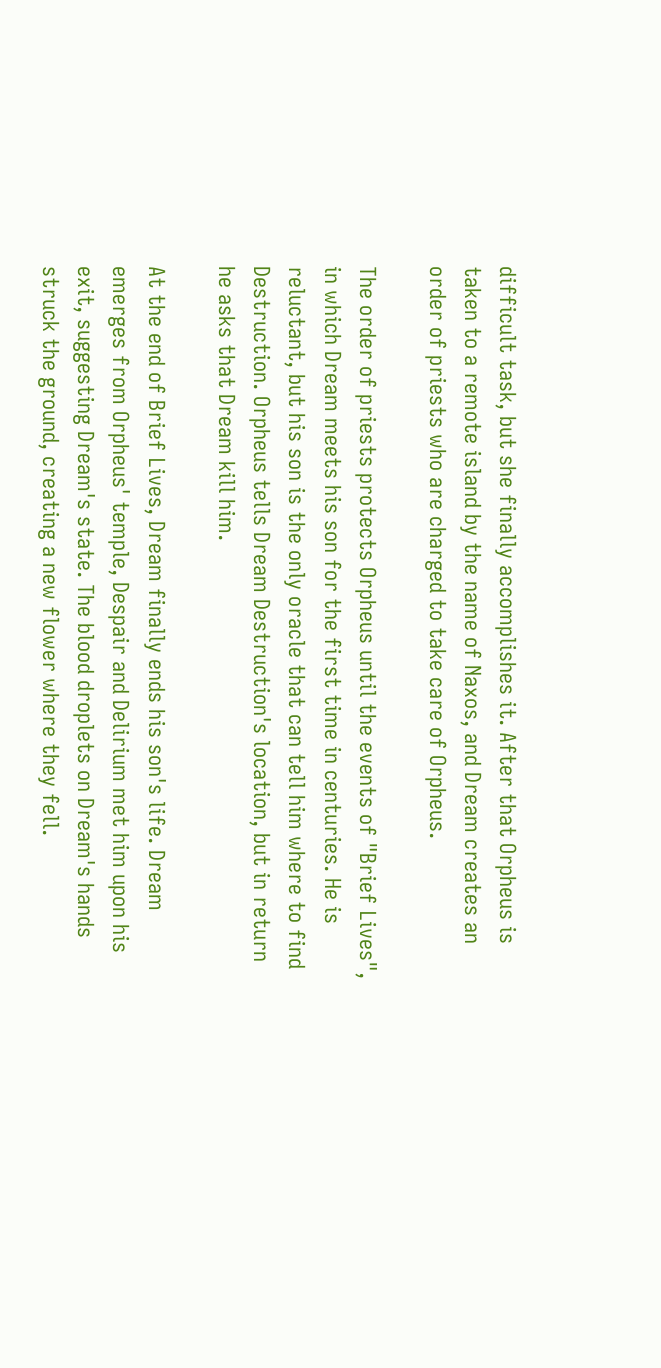difficult task, but she finally accomplishes it. After that Orpheus is taken to a remote island by the name of Naxos, and Dream creates an order of priests who are charged to take care of Orpheus.

The order of priests protects Orpheus until the events of "Brief Lives", in which Dream meets his son for the first time in centuries. He is reluctant, but his son is the only oracle that can tell him where to find Destruction. Orpheus tells Dream Destruction's location, but in return he asks that Dream kill him.

At the end of Brief Lives, Dream finally ends his son's life. Dream emerges from Orpheus' temple, Despair and Delirium met him upon his exit, suggesting Dream's state. The blood droplets on Dream's hands struck the ground, creating a new flower where they fell.